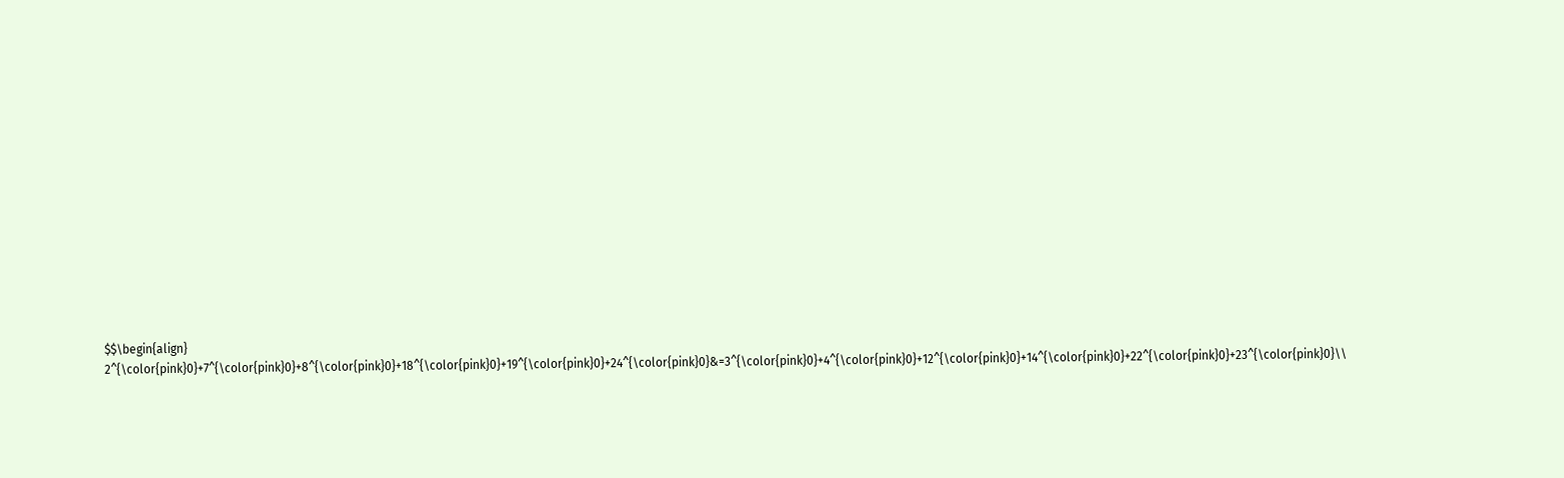$$\begin{align} 2^{\color{pink}0}+7^{\color{pink}0}+8^{\color{pink}0}+18^{\color{pink}0}+19^{\color{pink}0}+24^{\color{pink}0}&=3^{\color{pink}0}+4^{\color{pink}0}+12^{\color{pink}0}+14^{\color{pink}0}+22^{\color{pink}0}+23^{\color{pink}0}\\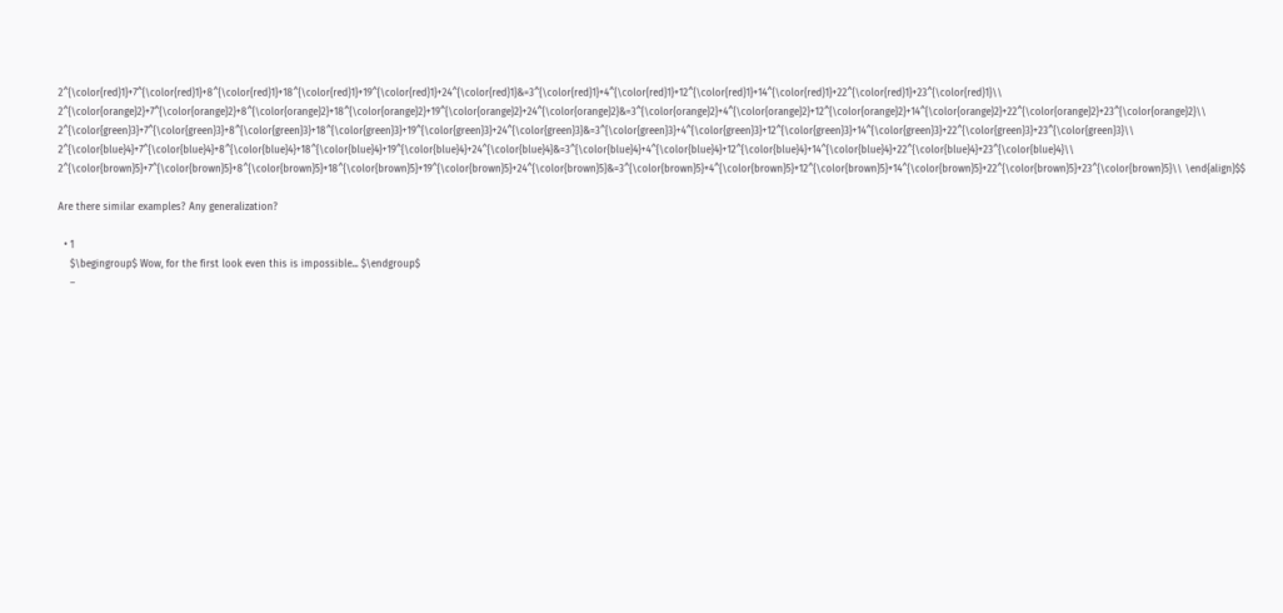2^{\color{red}1}+7^{\color{red}1}+8^{\color{red}1}+18^{\color{red}1}+19^{\color{red}1}+24^{\color{red}1}&=3^{\color{red}1}+4^{\color{red}1}+12^{\color{red}1}+14^{\color{red}1}+22^{\color{red}1}+23^{\color{red}1}\\ 2^{\color{orange}2}+7^{\color{orange}2}+8^{\color{orange}2}+18^{\color{orange}2}+19^{\color{orange}2}+24^{\color{orange}2}&=3^{\color{orange}2}+4^{\color{orange}2}+12^{\color{orange}2}+14^{\color{orange}2}+22^{\color{orange}2}+23^{\color{orange}2}\\ 2^{\color{green}3}+7^{\color{green}3}+8^{\color{green}3}+18^{\color{green}3}+19^{\color{green}3}+24^{\color{green}3}&=3^{\color{green}3}+4^{\color{green}3}+12^{\color{green}3}+14^{\color{green}3}+22^{\color{green}3}+23^{\color{green}3}\\ 2^{\color{blue}4}+7^{\color{blue}4}+8^{\color{blue}4}+18^{\color{blue}4}+19^{\color{blue}4}+24^{\color{blue}4}&=3^{\color{blue}4}+4^{\color{blue}4}+12^{\color{blue}4}+14^{\color{blue}4}+22^{\color{blue}4}+23^{\color{blue}4}\\ 2^{\color{brown}5}+7^{\color{brown}5}+8^{\color{brown}5}+18^{\color{brown}5}+19^{\color{brown}5}+24^{\color{brown}5}&=3^{\color{brown}5}+4^{\color{brown}5}+12^{\color{brown}5}+14^{\color{brown}5}+22^{\color{brown}5}+23^{\color{brown}5}\\ \end{align}$$

Are there similar examples? Any generalization?

  • 1
    $\begingroup$ Wow, for the first look even this is impossible... $\endgroup$
    –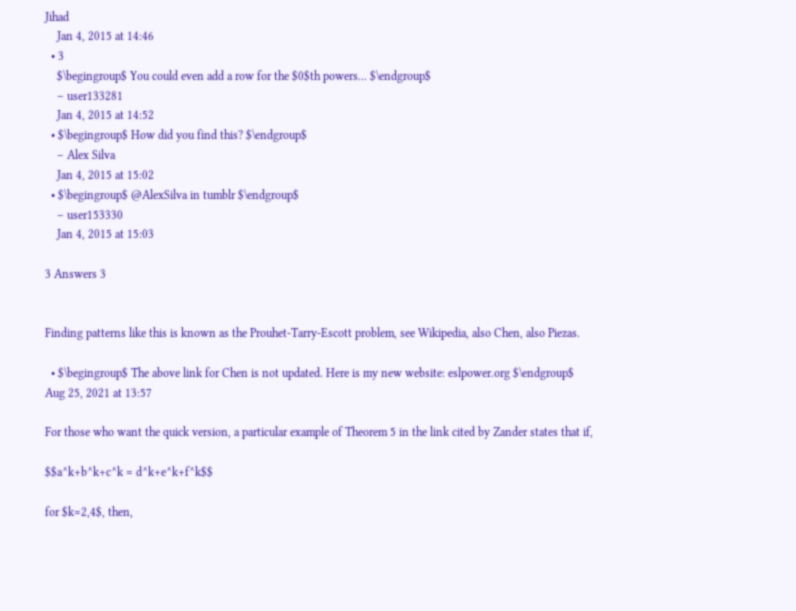Jihad
    Jan 4, 2015 at 14:46
  • 3
    $\begingroup$ You could even add a row for the $0$th powers... $\endgroup$
    – user133281
    Jan 4, 2015 at 14:52
  • $\begingroup$ How did you find this? $\endgroup$
    – Alex Silva
    Jan 4, 2015 at 15:02
  • $\begingroup$ @AlexSilva in tumblr $\endgroup$
    – user153330
    Jan 4, 2015 at 15:03

3 Answers 3


Finding patterns like this is known as the Prouhet-Tarry-Escott problem, see Wikipedia, also Chen, also Piezas.

  • $\begingroup$ The above link for Chen is not updated. Here is my new website: eslpower.org $\endgroup$ Aug 25, 2021 at 13:57

For those who want the quick version, a particular example of Theorem 5 in the link cited by Zander states that if,

$$a^k+b^k+c^k = d^k+e^k+f^k$$

for $k=2,4$, then,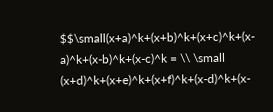$$\small(x+a)^k+(x+b)^k+(x+c)^k+(x-a)^k+(x-b)^k+(x-c)^k = \\ \small (x+d)^k+(x+e)^k+(x+f)^k+(x-d)^k+(x-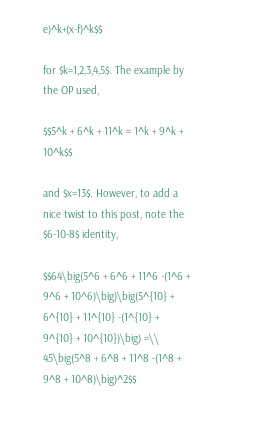e)^k+(x-f)^k$$

for $k=1,2,3,4,5$. The example by the OP used,

$$5^k + 6^k + 11^k = 1^k + 9^k + 10^k$$

and $x=13$. However, to add a nice twist to this post, note the $6-10-8$ identity,

$$64\big(5^6 + 6^6 + 11^6 -(1^6 + 9^6 + 10^6)\big)\big(5^{10} + 6^{10} + 11^{10} -(1^{10} + 9^{10} + 10^{10})\big) =\\ 45\big(5^8 + 6^8 + 11^8 -(1^8 + 9^8 + 10^8)\big)^2$$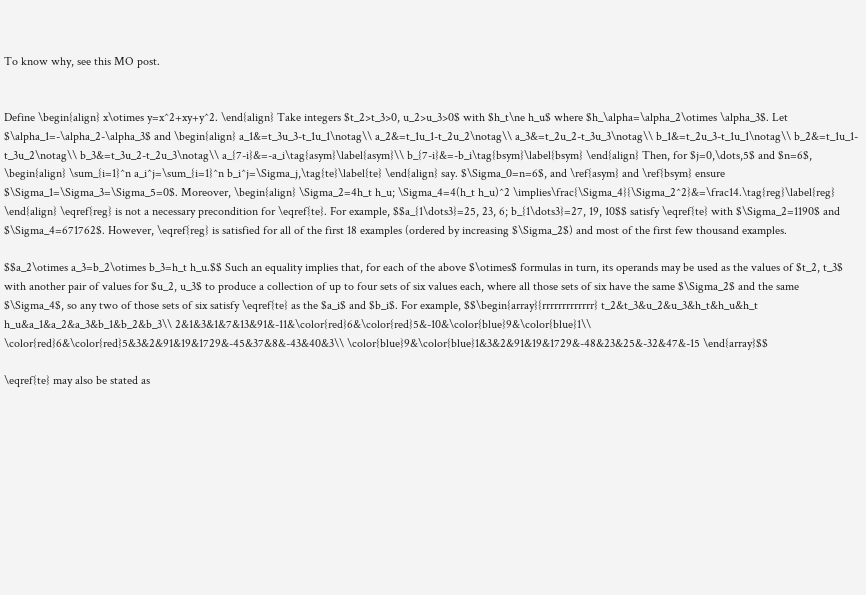To know why, see this MO post.


Define \begin{align} x\otimes y=x^2+xy+y^2. \end{align} Take integers $t_2>t_3>0, u_2>u_3>0$ with $h_t\ne h_u$ where $h_\alpha=\alpha_2\otimes \alpha_3$. Let $\alpha_1=-\alpha_2-\alpha_3$ and \begin{align} a_1&=t_3u_3-t_1u_1\notag\\ a_2&=t_1u_1-t_2u_2\notag\\ a_3&=t_2u_2-t_3u_3\notag\\ b_1&=t_2u_3-t_1u_1\notag\\ b_2&=t_1u_1-t_3u_2\notag\\ b_3&=t_3u_2-t_2u_3\notag\\ a_{7-i}&=-a_i\tag{asym}\label{asym}\\ b_{7-i}&=-b_i\tag{bsym}\label{bsym} \end{align} Then, for $j=0,\dots,5$ and $n=6$, \begin{align} \sum_{i=1}^n a_i^j=\sum_{i=1}^n b_i^j=\Sigma_j,\tag{te}\label{te} \end{align} say. $\Sigma_0=n=6$, and \ref{asym} and \ref{bsym} ensure $\Sigma_1=\Sigma_3=\Sigma_5=0$. Moreover, \begin{align} \Sigma_2=4h_t h_u; \Sigma_4=4(h_t h_u)^2 \implies\frac{\Sigma_4}{\Sigma_2^2}&=\frac14.\tag{reg}\label{reg} \end{align} \eqref{reg} is not a necessary precondition for \eqref{te}. For example, $$a_{1\dots3}=25, 23, 6; b_{1\dots3}=27, 19, 10$$ satisfy \eqref{te} with $\Sigma_2=1190$ and $\Sigma_4=671762$. However, \eqref{reg} is satisfied for all of the first 18 examples (ordered by increasing $\Sigma_2$) and most of the first few thousand examples.

$$a_2\otimes a_3=b_2\otimes b_3=h_t h_u.$$ Such an equality implies that, for each of the above $\otimes$ formulas in turn, its operands may be used as the values of $t_2, t_3$ with another pair of values for $u_2, u_3$ to produce a collection of up to four sets of six values each, where all those sets of six have the same $\Sigma_2$ and the same $\Sigma_4$, so any two of those sets of six satisfy \eqref{te} as the $a_i$ and $b_i$. For example, $$\begin{array}{rrrrrrrrrrrrr} t_2&t_3&u_2&u_3&h_t&h_u&h_t h_u&a_1&a_2&a_3&b_1&b_2&b_3\\ 2&1&3&1&7&13&91&-11&\color{red}6&\color{red}5&-10&\color{blue}9&\color{blue}1\\ \color{red}6&\color{red}5&3&2&91&19&1729&-45&37&8&-43&40&3\\ \color{blue}9&\color{blue}1&3&2&91&19&1729&-48&23&25&-32&47&-15 \end{array}$$

\eqref{te} may also be stated as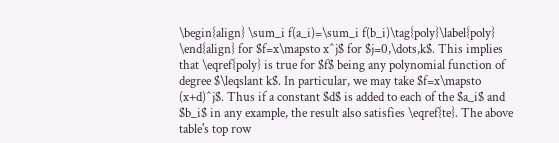\begin{align} \sum_i f(a_i)=\sum_i f(b_i)\tag{poly}\label{poly} \end{align} for $f=x\mapsto x^j$ for $j=0,\dots,k$. This implies that \eqref{poly} is true for $f$ being any polynomial function of degree $\leqslant k$. In particular, we may take $f=x\mapsto (x+d)^j$. Thus if a constant $d$ is added to each of the $a_i$ and $b_i$ in any example, the result also satisfies \eqref{te}. The above table's top row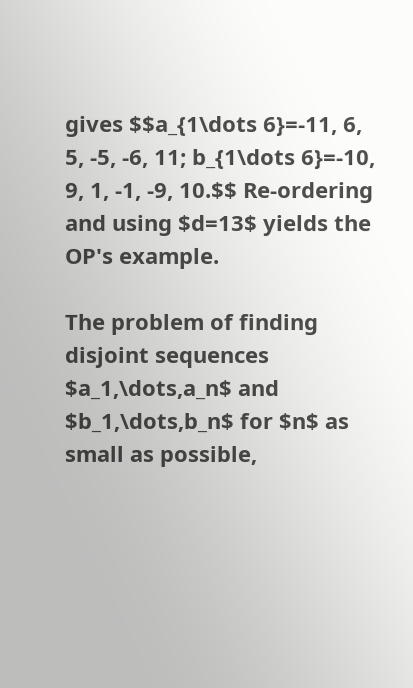gives $$a_{1\dots 6}=-11, 6, 5, -5, -6, 11; b_{1\dots 6}=-10, 9, 1, -1, -9, 10.$$ Re-ordering and using $d=13$ yields the OP's example.

The problem of finding disjoint sequences $a_1,\dots,a_n$ and $b_1,\dots,b_n$ for $n$ as small as possible,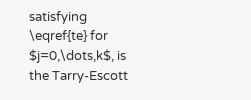satisfying \eqref{te} for $j=0,\dots,k$, is the Tarry-Escott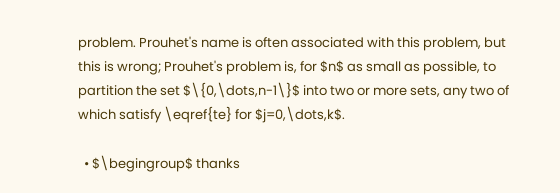problem. Prouhet's name is often associated with this problem, but this is wrong; Prouhet's problem is, for $n$ as small as possible, to partition the set $\{0,\dots,n-1\}$ into two or more sets, any two of which satisfy \eqref{te} for $j=0,\dots,k$.

  • $\begingroup$ thanks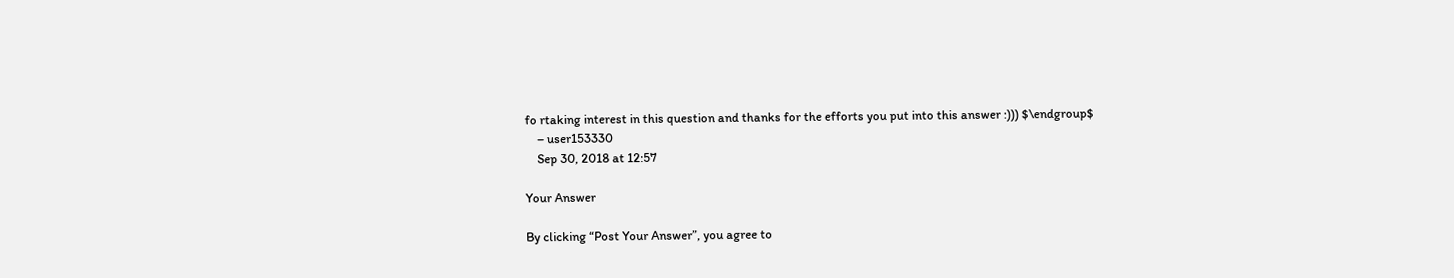fo rtaking interest in this question and thanks for the efforts you put into this answer :))) $\endgroup$
    – user153330
    Sep 30, 2018 at 12:57

Your Answer

By clicking “Post Your Answer”, you agree to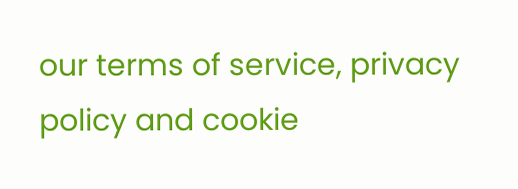our terms of service, privacy policy and cookie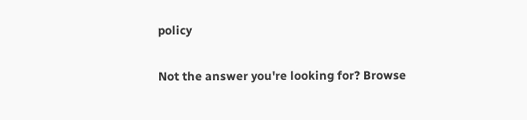policy

Not the answer you're looking for? Browse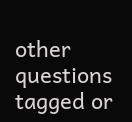other questions tagged or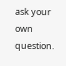ask your own question.